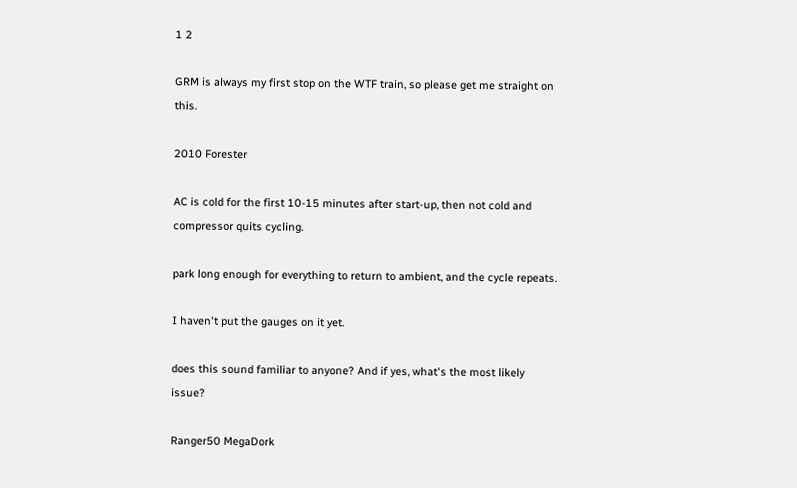1 2

GRM is always my first stop on the WTF train, so please get me straight on this.

2010 Forester

AC is cold for the first 10-15 minutes after start-up, then not cold and compressor quits cycling.

park long enough for everything to return to ambient, and the cycle repeats.

I haven't put the gauges on it yet.

does this sound familiar to anyone? And if yes, what's the most likely issue?

Ranger50 MegaDork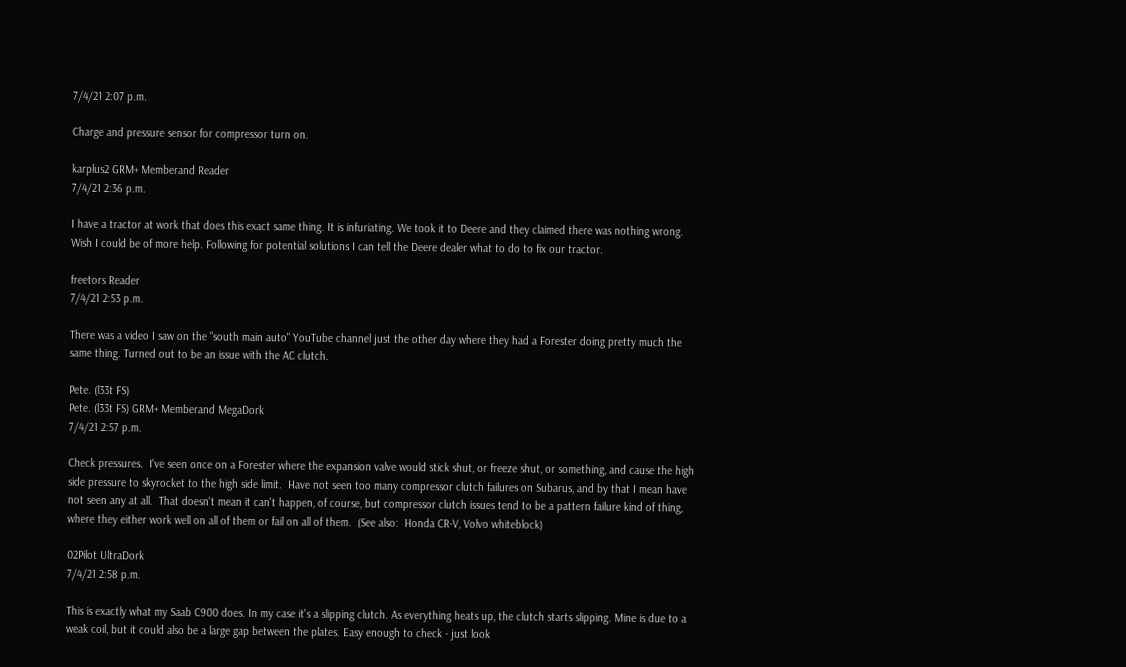7/4/21 2:07 p.m.

Charge and pressure sensor for compressor turn on.

karplus2 GRM+ Memberand Reader
7/4/21 2:36 p.m.

I have a tractor at work that does this exact same thing. It is infuriating. We took it to Deere and they claimed there was nothing wrong. Wish I could be of more help. Following for potential solutions I can tell the Deere dealer what to do to fix our tractor.

freetors Reader
7/4/21 2:53 p.m.

There was a video I saw on the "south main auto" YouTube channel just the other day where they had a Forester doing pretty much the same thing. Turned out to be an issue with the AC clutch.

Pete. (l33t FS)
Pete. (l33t FS) GRM+ Memberand MegaDork
7/4/21 2:57 p.m.

Check pressures.  I've seen once on a Forester where the expansion valve would stick shut, or freeze shut, or something, and cause the high side pressure to skyrocket to the high side limit.  Have not seen too many compressor clutch failures on Subarus, and by that I mean have not seen any at all.  That doesn't mean it can't happen, of course, but compressor clutch issues tend to be a pattern failure kind of thing, where they either work well on all of them or fail on all of them.  (See also:  Honda CR-V, Volvo whiteblock)

02Pilot UltraDork
7/4/21 2:58 p.m.

This is exactly what my Saab C900 does. In my case it's a slipping clutch. As everything heats up, the clutch starts slipping. Mine is due to a weak coil, but it could also be a large gap between the plates. Easy enough to check - just look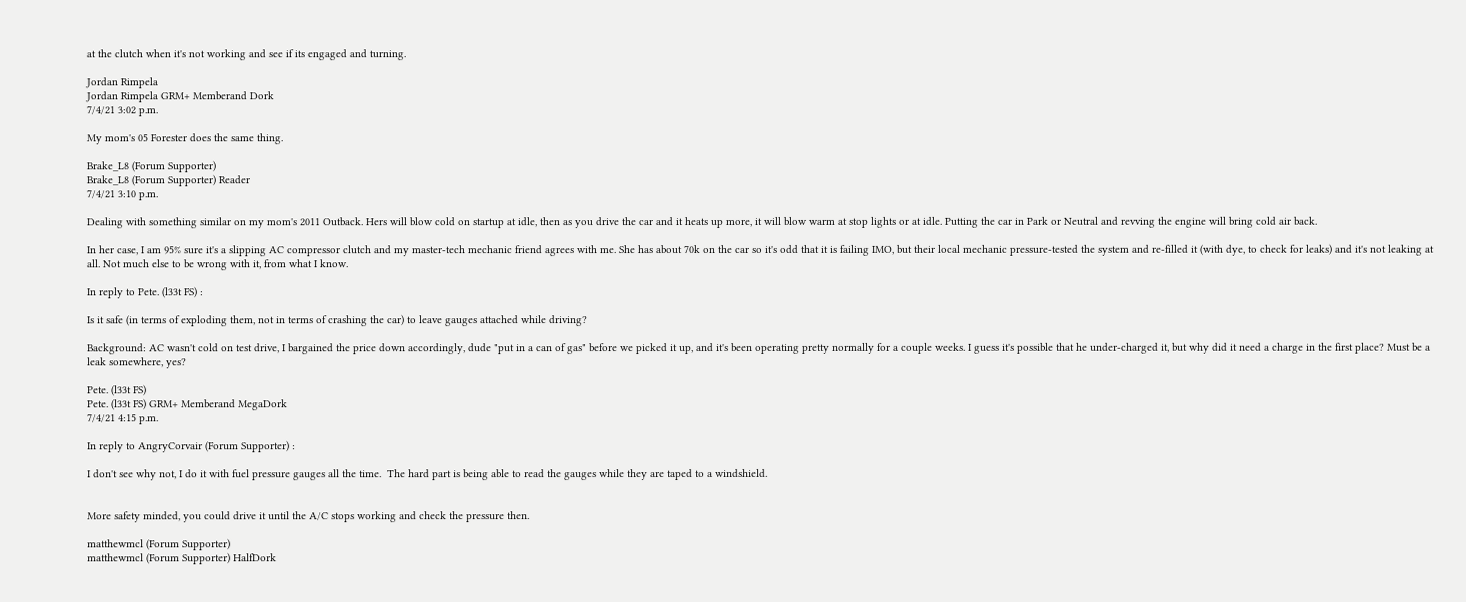at the clutch when it's not working and see if its engaged and turning.

Jordan Rimpela
Jordan Rimpela GRM+ Memberand Dork
7/4/21 3:02 p.m.

My mom's 05 Forester does the same thing.

Brake_L8 (Forum Supporter)
Brake_L8 (Forum Supporter) Reader
7/4/21 3:10 p.m.

Dealing with something similar on my mom's 2011 Outback. Hers will blow cold on startup at idle, then as you drive the car and it heats up more, it will blow warm at stop lights or at idle. Putting the car in Park or Neutral and revving the engine will bring cold air back.

In her case, I am 95% sure it's a slipping AC compressor clutch and my master-tech mechanic friend agrees with me. She has about 70k on the car so it's odd that it is failing IMO, but their local mechanic pressure-tested the system and re-filled it (with dye, to check for leaks) and it's not leaking at all. Not much else to be wrong with it, from what I know.

In reply to Pete. (l33t FS) :

Is it safe (in terms of exploding them, not in terms of crashing the car) to leave gauges attached while driving?

Background: AC wasn't cold on test drive, I bargained the price down accordingly, dude "put in a can of gas" before we picked it up, and it's been operating pretty normally for a couple weeks. I guess it's possible that he under-charged it, but why did it need a charge in the first place? Must be a leak somewhere, yes?

Pete. (l33t FS)
Pete. (l33t FS) GRM+ Memberand MegaDork
7/4/21 4:15 p.m.

In reply to AngryCorvair (Forum Supporter) :

I don't see why not, I do it with fuel pressure gauges all the time.  The hard part is being able to read the gauges while they are taped to a windshield.


More safety minded, you could drive it until the A/C stops working and check the pressure then.

matthewmcl (Forum Supporter)
matthewmcl (Forum Supporter) HalfDork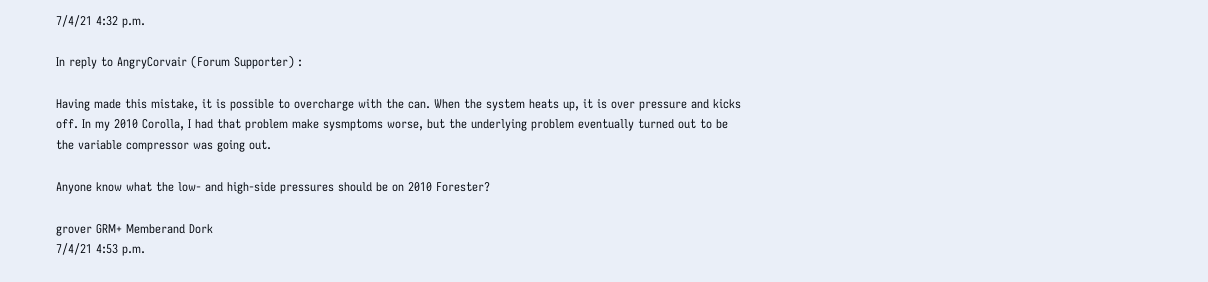7/4/21 4:32 p.m.

In reply to AngryCorvair (Forum Supporter) :

Having made this mistake, it is possible to overcharge with the can. When the system heats up, it is over pressure and kicks off. In my 2010 Corolla, I had that problem make sysmptoms worse, but the underlying problem eventually turned out to be the variable compressor was going out.

Anyone know what the low- and high-side pressures should be on 2010 Forester?

grover GRM+ Memberand Dork
7/4/21 4:53 p.m.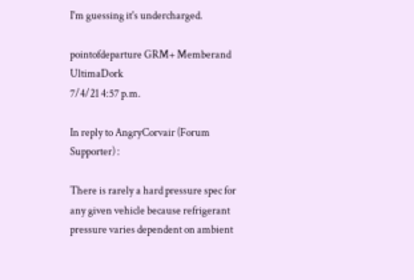I'm guessing it's undercharged.

pointofdeparture GRM+ Memberand UltimaDork
7/4/21 4:57 p.m.

In reply to AngryCorvair (Forum Supporter) :

There is rarely a hard pressure spec for any given vehicle because refrigerant pressure varies dependent on ambient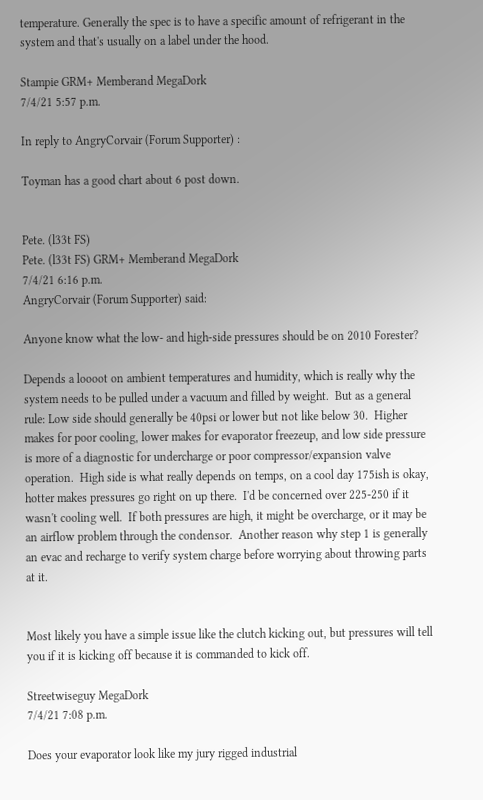temperature. Generally the spec is to have a specific amount of refrigerant in the system and that's usually on a label under the hood.

Stampie GRM+ Memberand MegaDork
7/4/21 5:57 p.m.

In reply to AngryCorvair (Forum Supporter) :

Toyman has a good chart about 6 post down.


Pete. (l33t FS)
Pete. (l33t FS) GRM+ Memberand MegaDork
7/4/21 6:16 p.m.
AngryCorvair (Forum Supporter) said:

Anyone know what the low- and high-side pressures should be on 2010 Forester?

Depends a loooot on ambient temperatures and humidity, which is really why the system needs to be pulled under a vacuum and filled by weight.  But as a general rule: Low side should generally be 40psi or lower but not like below 30.  Higher makes for poor cooling, lower makes for evaporator freezeup, and low side pressure is more of a diagnostic for undercharge or poor compressor/expansion valve operation.  High side is what really depends on temps, on a cool day 175ish is okay, hotter makes pressures go right on up there.  I'd be concerned over 225-250 if it wasn't cooling well.  If both pressures are high, it might be overcharge, or it may be an airflow problem through the condensor.  Another reason why step 1 is generally an evac and recharge to verify system charge before worrying about throwing parts at it.


Most likely you have a simple issue like the clutch kicking out, but pressures will tell you if it is kicking off because it is commanded to kick off.

Streetwiseguy MegaDork
7/4/21 7:08 p.m.

Does your evaporator look like my jury rigged industrial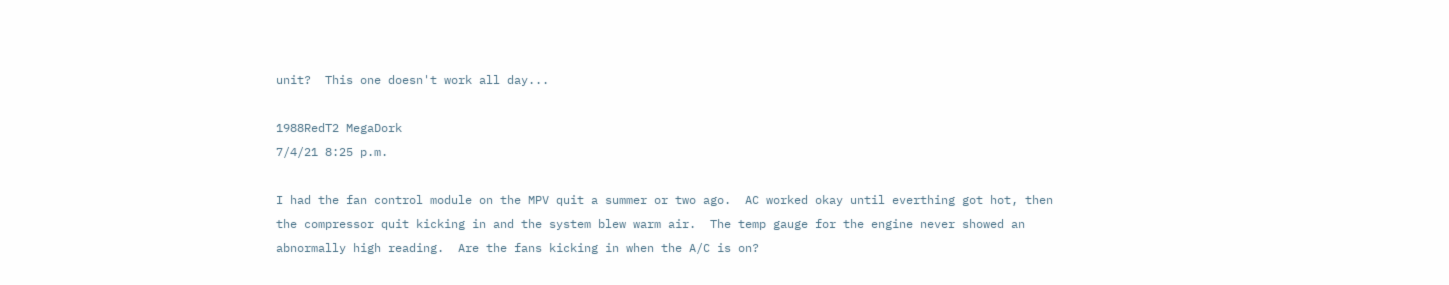unit?  This one doesn't work all day...

1988RedT2 MegaDork
7/4/21 8:25 p.m.

I had the fan control module on the MPV quit a summer or two ago.  AC worked okay until everthing got hot, then the compressor quit kicking in and the system blew warm air.  The temp gauge for the engine never showed an abnormally high reading.  Are the fans kicking in when the A/C is on?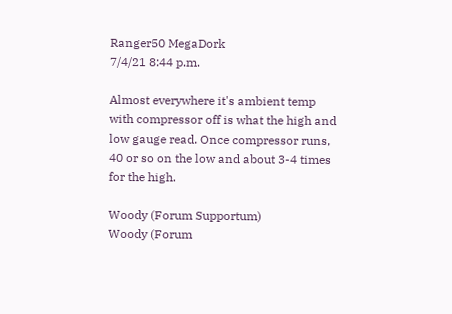Ranger50 MegaDork
7/4/21 8:44 p.m.

Almost everywhere it's ambient temp with compressor off is what the high and low gauge read. Once compressor runs, 40 or so on the low and about 3-4 times for the high.

Woody (Forum Supportum)
Woody (Forum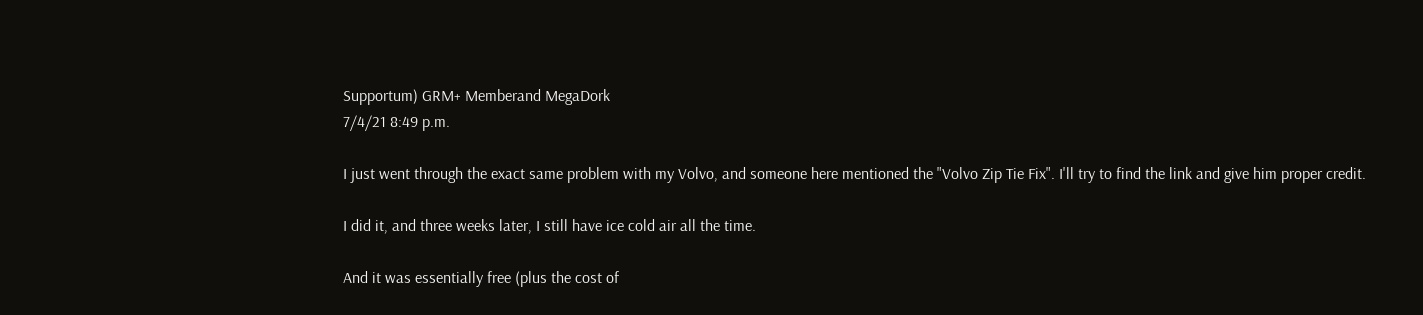Supportum) GRM+ Memberand MegaDork
7/4/21 8:49 p.m.

I just went through the exact same problem with my Volvo, and someone here mentioned the "Volvo Zip Tie Fix". I'll try to find the link and give him proper credit.

I did it, and three weeks later, I still have ice cold air all the time.

And it was essentially free (plus the cost of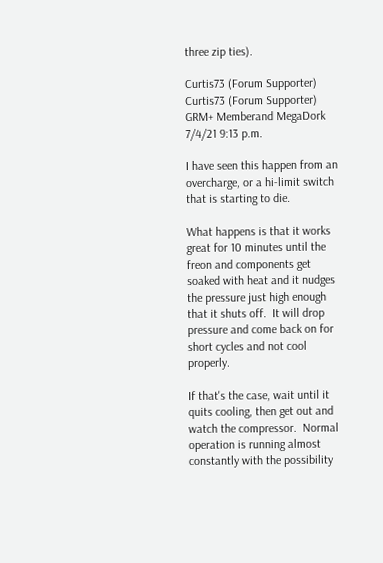three zip ties).

Curtis73 (Forum Supporter)
Curtis73 (Forum Supporter) GRM+ Memberand MegaDork
7/4/21 9:13 p.m.

I have seen this happen from an overcharge, or a hi-limit switch that is starting to die.

What happens is that it works great for 10 minutes until the freon and components get soaked with heat and it nudges the pressure just high enough that it shuts off.  It will drop pressure and come back on for short cycles and not cool properly.

If that's the case, wait until it quits cooling, then get out and watch the compressor.  Normal operation is running almost constantly with the possibility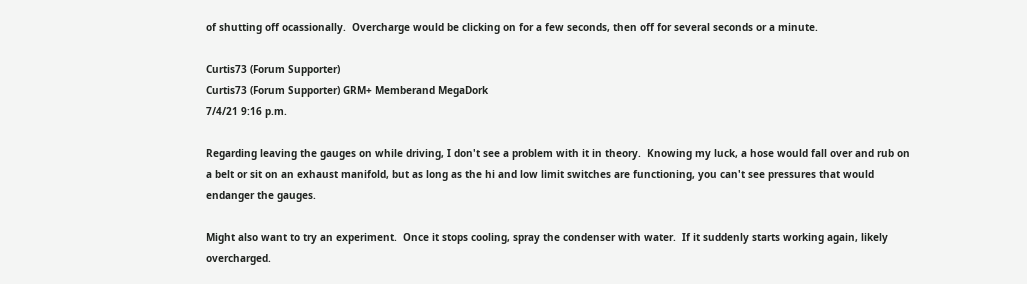of shutting off ocassionally.  Overcharge would be clicking on for a few seconds, then off for several seconds or a minute.

Curtis73 (Forum Supporter)
Curtis73 (Forum Supporter) GRM+ Memberand MegaDork
7/4/21 9:16 p.m.

Regarding leaving the gauges on while driving, I don't see a problem with it in theory.  Knowing my luck, a hose would fall over and rub on a belt or sit on an exhaust manifold, but as long as the hi and low limit switches are functioning, you can't see pressures that would endanger the gauges.

Might also want to try an experiment.  Once it stops cooling, spray the condenser with water.  If it suddenly starts working again, likely overcharged.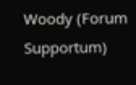Woody (Forum Supportum)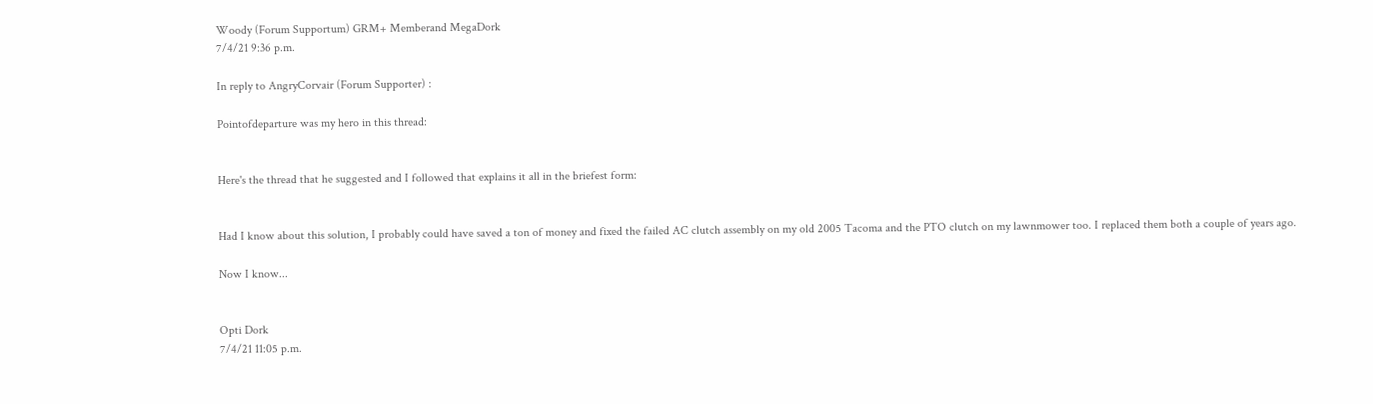Woody (Forum Supportum) GRM+ Memberand MegaDork
7/4/21 9:36 p.m.

In reply to AngryCorvair (Forum Supporter) :

Pointofdeparture was my hero in this thread:


Here's the thread that he suggested and I followed that explains it all in the briefest form:


Had I know about this solution, I probably could have saved a ton of money and fixed the failed AC clutch assembly on my old 2005 Tacoma and the PTO clutch on my lawnmower too. I replaced them both a couple of years ago.

Now I know...


Opti Dork
7/4/21 11:05 p.m.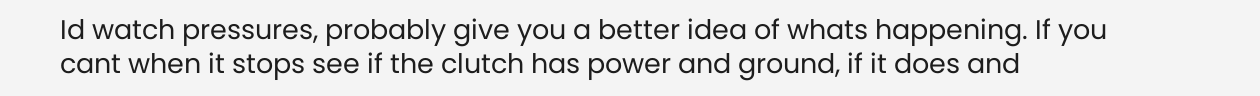Id watch pressures, probably give you a better idea of whats happening. If you cant when it stops see if the clutch has power and ground, if it does and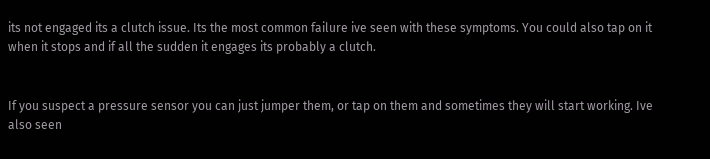its not engaged its a clutch issue. Its the most common failure ive seen with these symptoms. You could also tap on it when it stops and if all the sudden it engages its probably a clutch.


If you suspect a pressure sensor you can just jumper them, or tap on them and sometimes they will start working. Ive also seen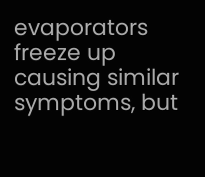evaporators freeze up causing similar symptoms, but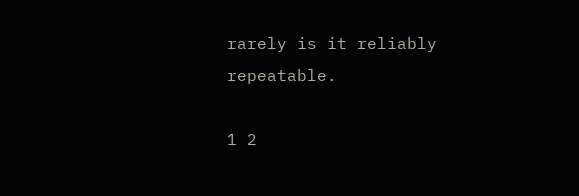rarely is it reliably repeatable.

1 2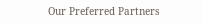Our Preferred Partners